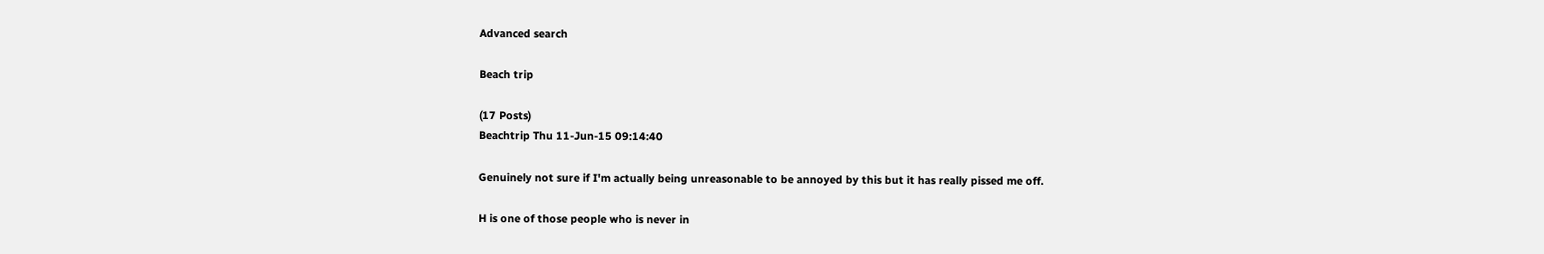Advanced search

Beach trip

(17 Posts)
Beachtrip Thu 11-Jun-15 09:14:40

Genuinely not sure if I'm actually being unreasonable to be annoyed by this but it has really pissed me off.

H is one of those people who is never in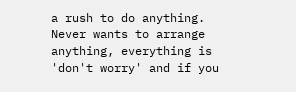a rush to do anything. Never wants to arrange anything, everything is 'don't worry' and if you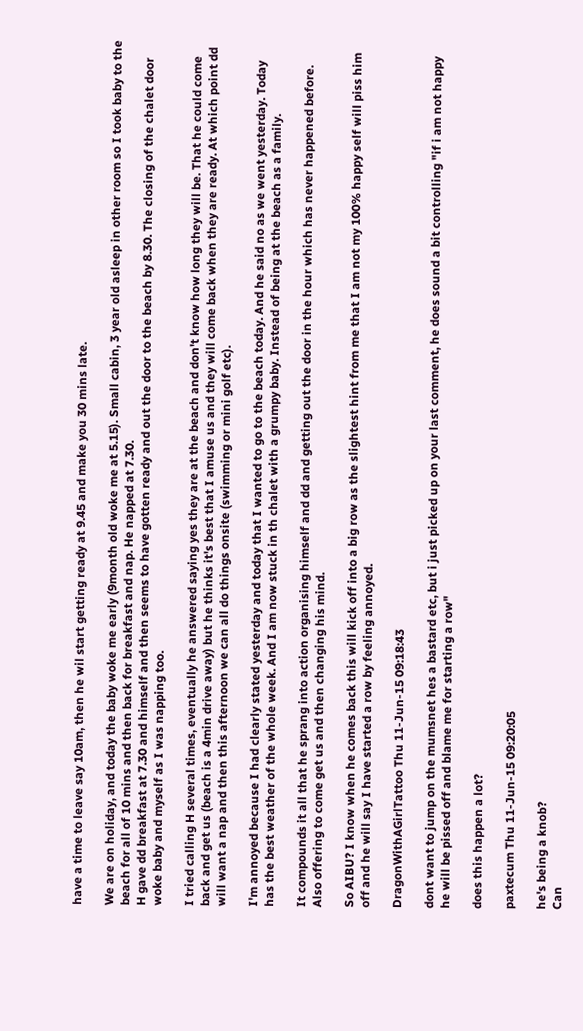have a time to leave say 10am, then he wil start getting ready at 9.45 and make you 30 mins late.

We are on holiday, and today the baby woke me early (9month old woke me at 5.15). Small cabin, 3 year old asleep in other room so I took baby to the beach for all of 10 mins and then back for breakfast and nap. He napped at 7.30.
H gave dd breakfast at 7.30 and himself and then seems to have gotten ready and out the door to the beach by 8.30. The closing of the chalet door woke baby and myself as I was napping too.

I tried calling H several times, eventually he answered saying yes they are at the beach and don't know how long they will be. That he could come back and get us (beach is a 4min drive away) but he thinks it's best that I amuse us and they will come back when they are ready. At which point dd will want a nap and then this afternoon we can all do things onsite (swimming or mini golf etc).

I'm annoyed because I had clearly stated yesterday and today that I wanted to go to the beach today. And he said no as we went yesterday. Today has the best weather of the whole week. And I am now stuck in th chalet with a grumpy baby. Instead of being at the beach as a family.

It compounds it all that he sprang into action organising himself and dd and getting out the door in the hour which has never happened before.
Also offering to come get us and then changing his mind.

So AIBU? I know when he comes back this will kick off into a big row as the slightest hint from me that I am not my 100% happy self will piss him off and he will say I have started a row by feeling annoyed.

DragonWithAGirlTattoo Thu 11-Jun-15 09:18:43

dont want to jump on the mumsnet hes a bastard etc, but i just picked up on your last comment, he does sound a bit controlling "if i am not happy he will be pissed off and blame me for starting a row"

does this happen a lot?

paxtecum Thu 11-Jun-15 09:20:05

he's being a knob?
Can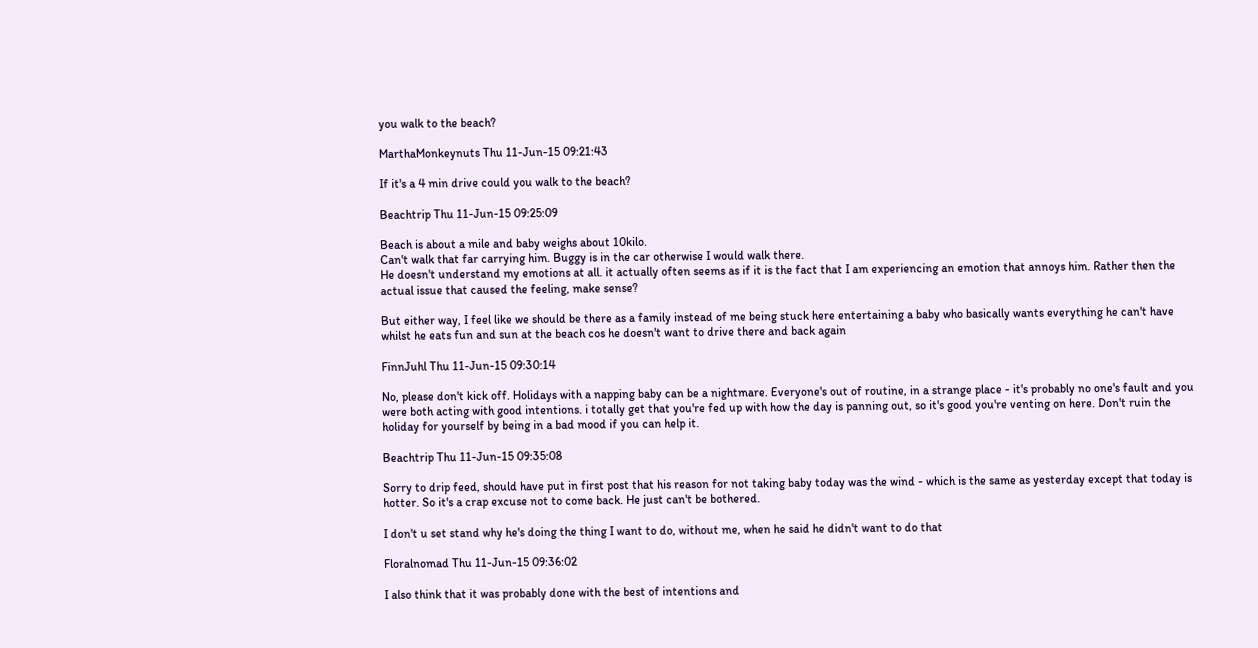you walk to the beach?

MarthaMonkeynuts Thu 11-Jun-15 09:21:43

If it's a 4 min drive could you walk to the beach?

Beachtrip Thu 11-Jun-15 09:25:09

Beach is about a mile and baby weighs about 10kilo.
Can't walk that far carrying him. Buggy is in the car otherwise I would walk there.
He doesn't understand my emotions at all. it actually often seems as if it is the fact that I am experiencing an emotion that annoys him. Rather then the actual issue that caused the feeling, make sense?

But either way, I feel like we should be there as a family instead of me being stuck here entertaining a baby who basically wants everything he can't have whilst he eats fun and sun at the beach cos he doesn't want to drive there and back again

FinnJuhl Thu 11-Jun-15 09:30:14

No, please don't kick off. Holidays with a napping baby can be a nightmare. Everyone's out of routine, in a strange place - it's probably no one's fault and you were both acting with good intentions. i totally get that you're fed up with how the day is panning out, so it's good you're venting on here. Don't ruin the holiday for yourself by being in a bad mood if you can help it.

Beachtrip Thu 11-Jun-15 09:35:08

Sorry to drip feed, should have put in first post that his reason for not taking baby today was the wind - which is the same as yesterday except that today is hotter. So it's a crap excuse not to come back. He just can't be bothered.

I don't u set stand why he's doing the thing I want to do, without me, when he said he didn't want to do that

Floralnomad Thu 11-Jun-15 09:36:02

I also think that it was probably done with the best of intentions and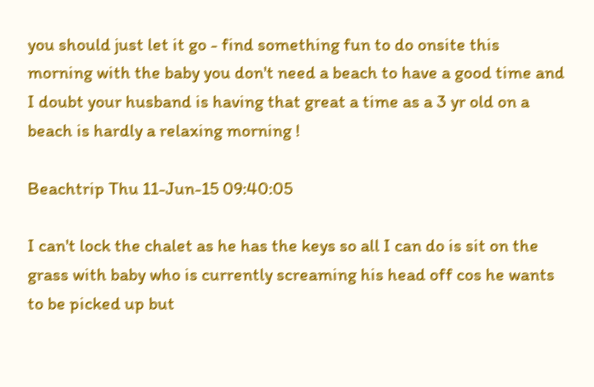you should just let it go - find something fun to do onsite this morning with the baby you don't need a beach to have a good time and I doubt your husband is having that great a time as a 3 yr old on a beach is hardly a relaxing morning !

Beachtrip Thu 11-Jun-15 09:40:05

I can't lock the chalet as he has the keys so all I can do is sit on the grass with baby who is currently screaming his head off cos he wants to be picked up but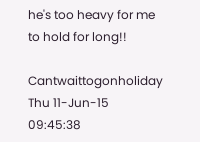he's too heavy for me to hold for long!!

Cantwaittogonholiday Thu 11-Jun-15 09:45:38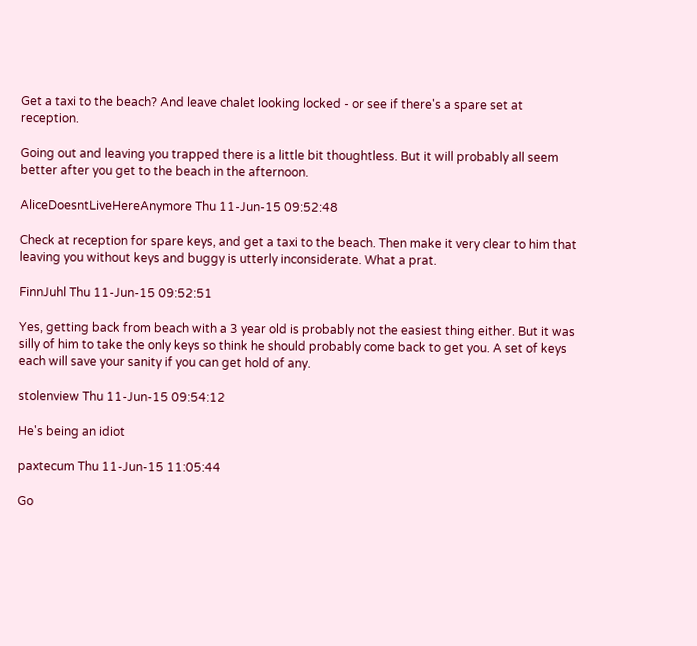Get a taxi to the beach? And leave chalet looking locked - or see if there's a spare set at reception.

Going out and leaving you trapped there is a little bit thoughtless. But it will probably all seem better after you get to the beach in the afternoon.

AliceDoesntLiveHereAnymore Thu 11-Jun-15 09:52:48

Check at reception for spare keys, and get a taxi to the beach. Then make it very clear to him that leaving you without keys and buggy is utterly inconsiderate. What a prat.

FinnJuhl Thu 11-Jun-15 09:52:51

Yes, getting back from beach with a 3 year old is probably not the easiest thing either. But it was silly of him to take the only keys so think he should probably come back to get you. A set of keys each will save your sanity if you can get hold of any.

stolenview Thu 11-Jun-15 09:54:12

He's being an idiot

paxtecum Thu 11-Jun-15 11:05:44

Go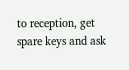to reception, get spare keys and ask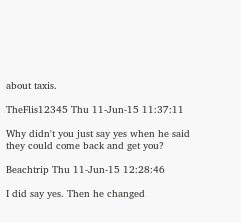about taxis.

TheFlis12345 Thu 11-Jun-15 11:37:11

Why didn't you just say yes when he said they could come back and get you?

Beachtrip Thu 11-Jun-15 12:28:46

I did say yes. Then he changed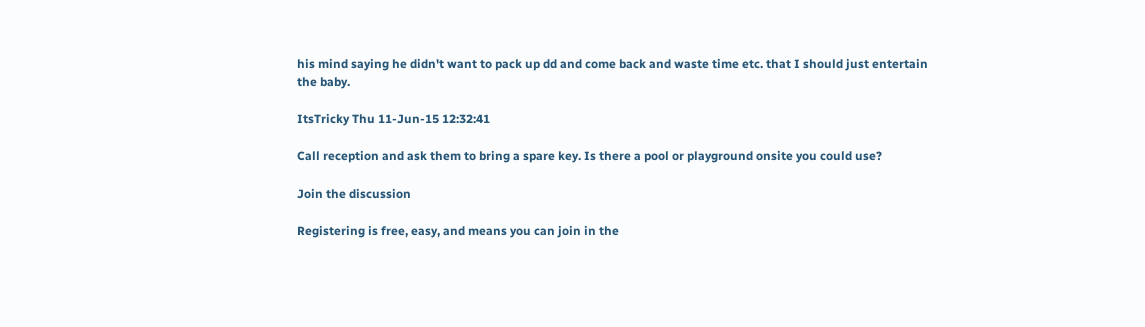his mind saying he didn't want to pack up dd and come back and waste time etc. that I should just entertain the baby.

ItsTricky Thu 11-Jun-15 12:32:41

Call reception and ask them to bring a spare key. Is there a pool or playground onsite you could use?

Join the discussion

Registering is free, easy, and means you can join in the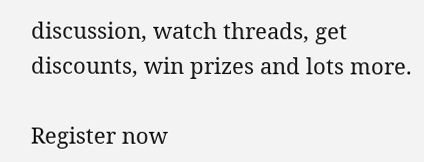discussion, watch threads, get discounts, win prizes and lots more.

Register now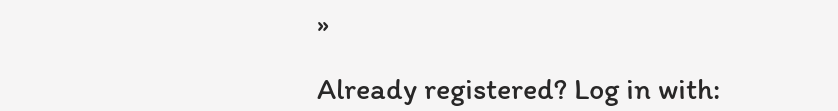»

Already registered? Log in with: